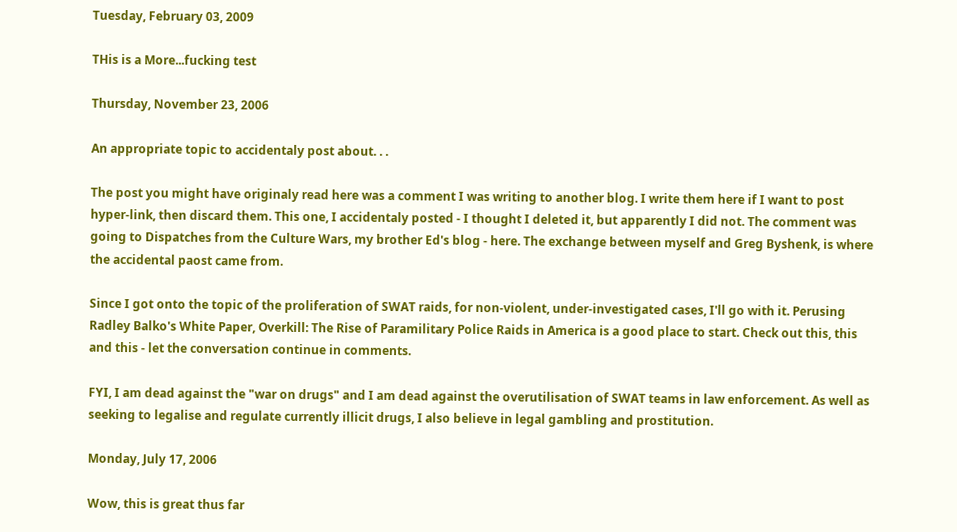Tuesday, February 03, 2009

THis is a More...fucking test

Thursday, November 23, 2006

An appropriate topic to accidentaly post about. . .

The post you might have originaly read here was a comment I was writing to another blog. I write them here if I want to post hyper-link, then discard them. This one, I accidentaly posted - I thought I deleted it, but apparently I did not. The comment was going to Dispatches from the Culture Wars, my brother Ed's blog - here. The exchange between myself and Greg Byshenk, is where the accidental paost came from.

Since I got onto the topic of the proliferation of SWAT raids, for non-violent, under-investigated cases, I'll go with it. Perusing Radley Balko's White Paper, Overkill: The Rise of Paramilitary Police Raids in America is a good place to start. Check out this, this and this - let the conversation continue in comments.

FYI, I am dead against the "war on drugs" and I am dead against the overutilisation of SWAT teams in law enforcement. As well as seeking to legalise and regulate currently illicit drugs, I also believe in legal gambling and prostitution.

Monday, July 17, 2006

Wow, this is great thus far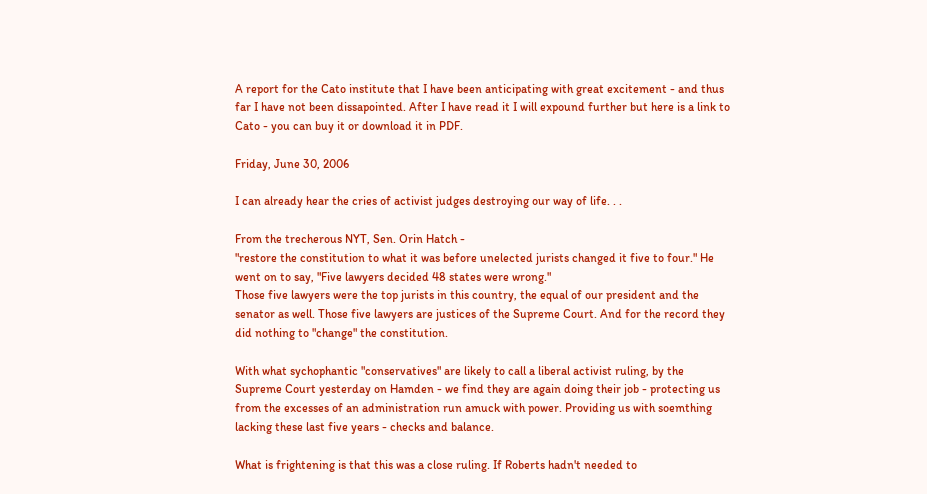A report for the Cato institute that I have been anticipating with great excitement - and thus far I have not been dissapointed. After I have read it I will expound further but here is a link to Cato - you can buy it or download it in PDF.

Friday, June 30, 2006

I can already hear the cries of activist judges destroying our way of life. . .

From the trecherous NYT, Sen. Orin Hatch -
"restore the constitution to what it was before unelected jurists changed it five to four." He went on to say, "Five lawyers decided 48 states were wrong."
Those five lawyers were the top jurists in this country, the equal of our president and the senator as well. Those five lawyers are justices of the Supreme Court. And for the record they did nothing to "change" the constitution.

With what sychophantic "conservatives" are likely to call a liberal activist ruling, by the Supreme Court yesterday on Hamden - we find they are again doing their job - protecting us from the excesses of an administration run amuck with power. Providing us with soemthing lacking these last five years - checks and balance.

What is frightening is that this was a close ruling. If Roberts hadn't needed to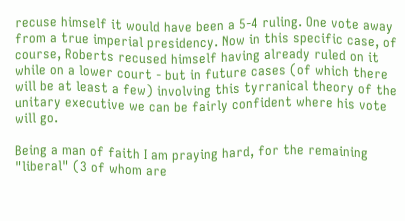recuse himself it would have been a 5-4 ruling. One vote away from a true imperial presidency. Now in this specific case, of course, Roberts recused himself having already ruled on it while on a lower court - but in future cases (of which there will be at least a few) involving this tyrranical theory of the unitary executive we can be fairly confident where his vote will go.

Being a man of faith I am praying hard, for the remaining "liberal" (3 of whom are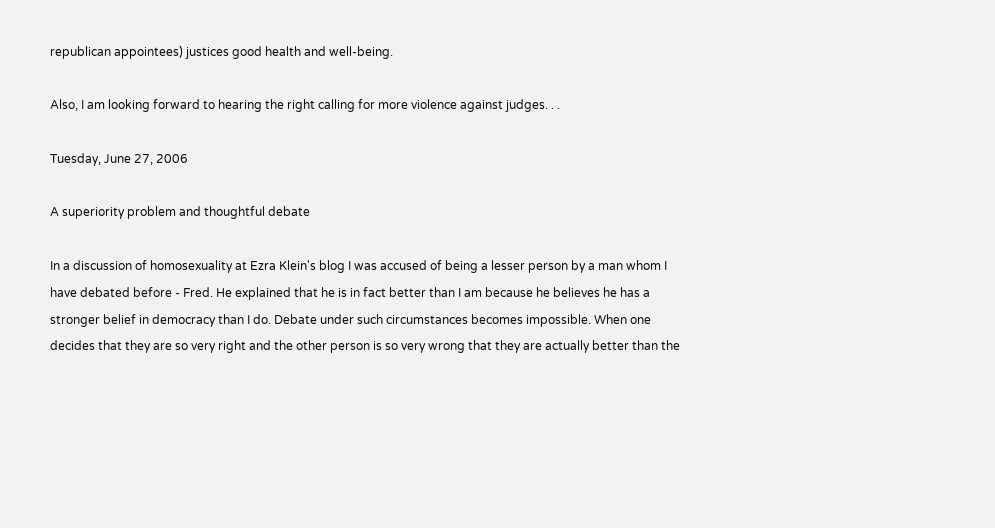republican appointees) justices good health and well-being.

Also, I am looking forward to hearing the right calling for more violence against judges. . .

Tuesday, June 27, 2006

A superiority problem and thoughtful debate

In a discussion of homosexuality at Ezra Klein's blog I was accused of being a lesser person by a man whom I have debated before - Fred. He explained that he is in fact better than I am because he believes he has a stronger belief in democracy than I do. Debate under such circumstances becomes impossible. When one decides that they are so very right and the other person is so very wrong that they are actually better than the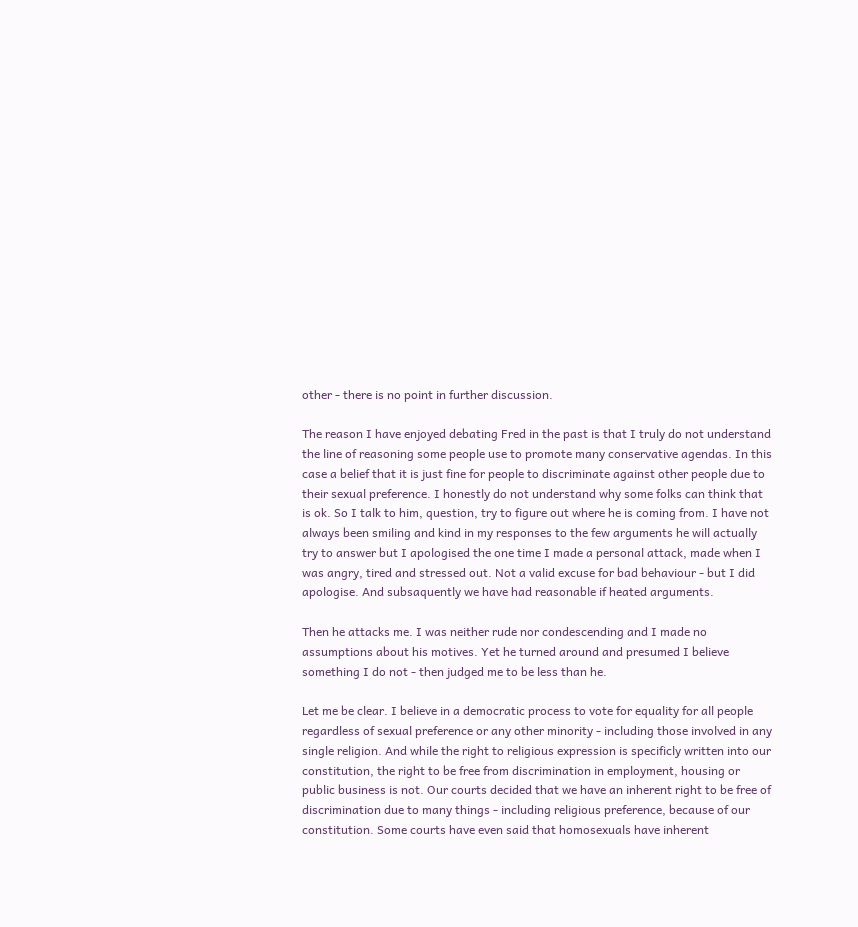other - there is no point in further discussion.

The reason I have enjoyed debating Fred in the past is that I truly do not understand the line of reasoning some people use to promote many conservative agendas. In this case a belief that it is just fine for people to discriminate against other people due to their sexual preference. I honestly do not understand why some folks can think that is ok. So I talk to him, question, try to figure out where he is coming from. I have not always been smiling and kind in my responses to the few arguments he will actually try to answer but I apologised the one time I made a personal attack, made when I was angry, tired and stressed out. Not a valid excuse for bad behaviour - but I did apologise. And subsaquently we have had reasonable if heated arguments.

Then he attacks me. I was neither rude nor condescending and I made no assumptions about his motives. Yet he turned around and presumed I believe something I do not - then judged me to be less than he.

Let me be clear. I believe in a democratic process to vote for equality for all people regardless of sexual preference or any other minority - including those involved in any single religion. And while the right to religious expression is specificly written into our constitution, the right to be free from discrimination in employment, housing or public business is not. Our courts decided that we have an inherent right to be free of discrimination due to many things - including religious preference, because of our constitution. Some courts have even said that homosexuals have inherent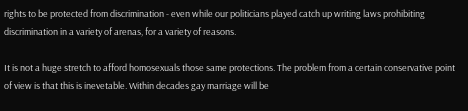rights to be protected from discrimination - even while our politicians played catch up writing laws prohibiting discrimination in a variety of arenas, for a variety of reasons.

It is not a huge stretch to afford homosexuals those same protections. The problem from a certain conservative point of view is that this is inevetable. Within decades gay marriage will be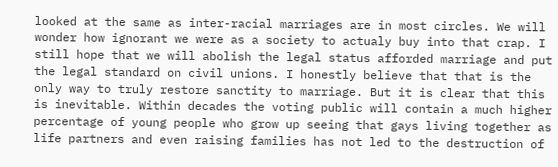looked at the same as inter-racial marriages are in most circles. We will wonder how ignorant we were as a society to actualy buy into that crap. I still hope that we will abolish the legal status afforded marriage and put the legal standard on civil unions. I honestly believe that that is the only way to truly restore sanctity to marriage. But it is clear that this is inevitable. Within decades the voting public will contain a much higher percentage of young people who grow up seeing that gays living together as life partners and even raising families has not led to the destruction of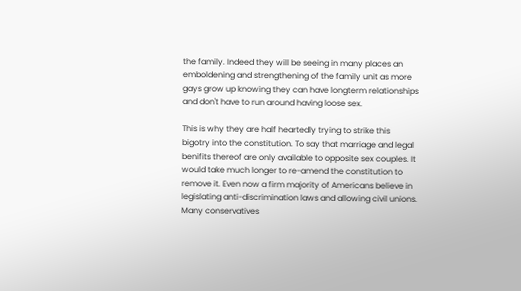the family. Indeed they will be seeing in many places an emboldening and strengthening of the family unit as more gays grow up knowing they can have longterm relationships and don't have to run around having loose sex.

This is why they are half heartedly trying to strike this bigotry into the constitution. To say that marriage and legal benifits thereof are only available to opposite sex couples. It would take much longer to re-amend the constitution to remove it. Even now a firm majority of Americans believe in legislating anti-discrimination laws and allowing civil unions. Many conservatives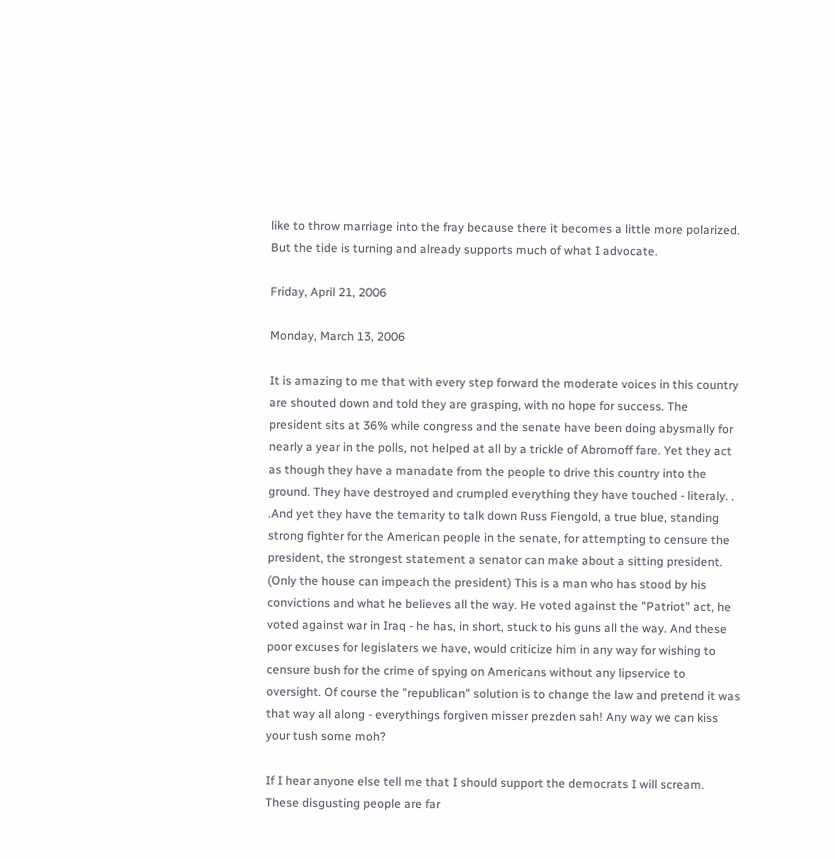like to throw marriage into the fray because there it becomes a little more polarized. But the tide is turning and already supports much of what I advocate.

Friday, April 21, 2006

Monday, March 13, 2006

It is amazing to me that with every step forward the moderate voices in this country are shouted down and told they are grasping, with no hope for success. The president sits at 36% while congress and the senate have been doing abysmally for nearly a year in the polls, not helped at all by a trickle of Abromoff fare. Yet they act as though they have a manadate from the people to drive this country into the ground. They have destroyed and crumpled everything they have touched - literaly. . .And yet they have the temarity to talk down Russ Fiengold, a true blue, standing strong fighter for the American people in the senate, for attempting to censure the president, the strongest statement a senator can make about a sitting president. (Only the house can impeach the president) This is a man who has stood by his convictions and what he believes all the way. He voted against the "Patriot" act, he voted against war in Iraq - he has, in short, stuck to his guns all the way. And these poor excuses for legislaters we have, would criticize him in any way for wishing to censure bush for the crime of spying on Americans without any lipservice to oversight. Of course the "republican" solution is to change the law and pretend it was that way all along - everythings forgiven misser prezden sah! Any way we can kiss your tush some moh?

If I hear anyone else tell me that I should support the democrats I will scream. These disgusting people are far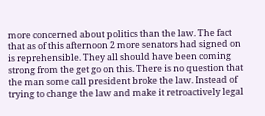more concerned about politics than the law. The fact that as of this afternoon 2 more senators had signed on is reprehensible. They all should have been coming strong from the get go on this. There is no question that the man some call president broke the law. Instead of trying to change the law and make it retroactively legal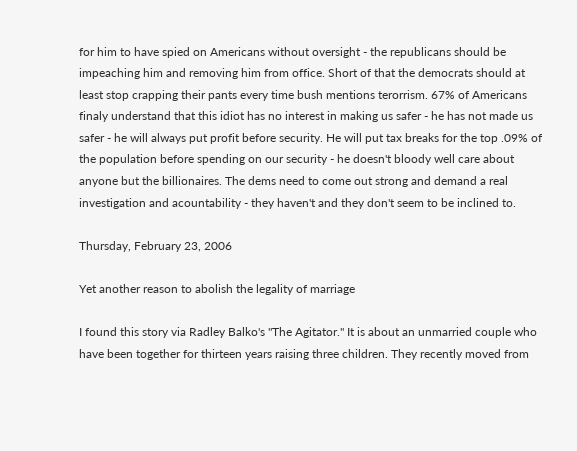for him to have spied on Americans without oversight - the republicans should be impeaching him and removing him from office. Short of that the democrats should at least stop crapping their pants every time bush mentions terorrism. 67% of Americans finaly understand that this idiot has no interest in making us safer - he has not made us safer - he will always put profit before security. He will put tax breaks for the top .09% of the population before spending on our security - he doesn't bloody well care about anyone but the billionaires. The dems need to come out strong and demand a real investigation and acountability - they haven't and they don't seem to be inclined to.

Thursday, February 23, 2006

Yet another reason to abolish the legality of marriage

I found this story via Radley Balko's "The Agitator." It is about an unmarried couple who have been together for thirteen years raising three children. They recently moved from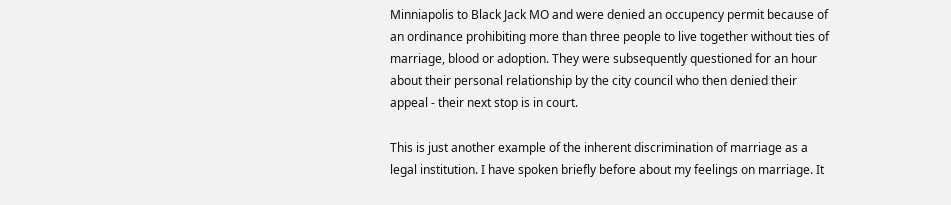Minniapolis to Black Jack MO and were denied an occupency permit because of an ordinance prohibiting more than three people to live together without ties of marriage, blood or adoption. They were subsequently questioned for an hour about their personal relationship by the city council who then denied their appeal - their next stop is in court.

This is just another example of the inherent discrimination of marriage as a legal institution. I have spoken briefly before about my feelings on marriage. It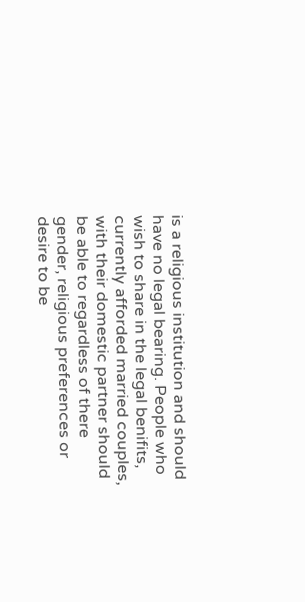is a religious institution and should have no legal bearing. People who wish to share in the legal benifits, currently afforded married couples, with their domestic partner should be able to regardless of there gender, religious preferences or desire to be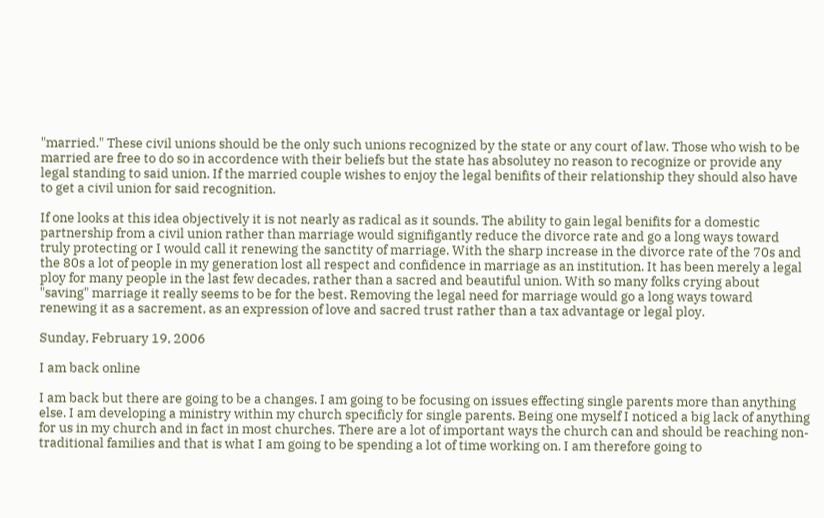"married." These civil unions should be the only such unions recognized by the state or any court of law. Those who wish to be married are free to do so in accordence with their beliefs but the state has absolutey no reason to recognize or provide any legal standing to said union. If the married couple wishes to enjoy the legal benifits of their relationship they should also have to get a civil union for said recognition.

If one looks at this idea objectively it is not nearly as radical as it sounds. The ability to gain legal benifits for a domestic partnership from a civil union rather than marriage would signifigantly reduce the divorce rate and go a long ways toward truly protecting or I would call it renewing the sanctity of marriage. With the sharp increase in the divorce rate of the 70s and the 80s a lot of people in my generation lost all respect and confidence in marriage as an institution. It has been merely a legal ploy for many people in the last few decades, rather than a sacred and beautiful union. With so many folks crying about "saving" marriage it really seems to be for the best. Removing the legal need for marriage would go a long ways toward renewing it as a sacrement, as an expression of love and sacred trust rather than a tax advantage or legal ploy.

Sunday, February 19, 2006

I am back online

I am back but there are going to be a changes. I am going to be focusing on issues effecting single parents more than anything else. I am developing a ministry within my church specificly for single parents. Being one myself I noticed a big lack of anything for us in my church and in fact in most churches. There are a lot of important ways the church can and should be reaching non-traditional families and that is what I am going to be spending a lot of time working on. I am therefore going to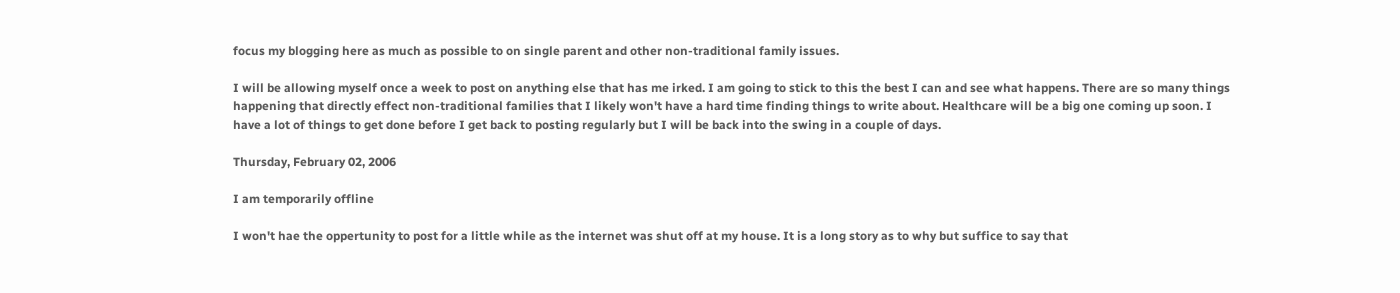focus my blogging here as much as possible to on single parent and other non-traditional family issues.

I will be allowing myself once a week to post on anything else that has me irked. I am going to stick to this the best I can and see what happens. There are so many things happening that directly effect non-traditional families that I likely won't have a hard time finding things to write about. Healthcare will be a big one coming up soon. I have a lot of things to get done before I get back to posting regularly but I will be back into the swing in a couple of days.

Thursday, February 02, 2006

I am temporarily offline

I won't hae the oppertunity to post for a little while as the internet was shut off at my house. It is a long story as to why but suffice to say that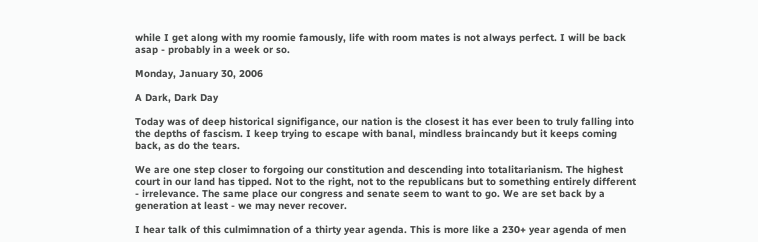while I get along with my roomie famously, life with room mates is not always perfect. I will be back asap - probably in a week or so.

Monday, January 30, 2006

A Dark, Dark Day

Today was of deep historical signifigance, our nation is the closest it has ever been to truly falling into the depths of fascism. I keep trying to escape with banal, mindless braincandy but it keeps coming back, as do the tears.

We are one step closer to forgoing our constitution and descending into totalitarianism. The highest court in our land has tipped. Not to the right, not to the republicans but to something entirely different - irrelevance. The same place our congress and senate seem to want to go. We are set back by a generation at least - we may never recover.

I hear talk of this culmimnation of a thirty year agenda. This is more like a 230+ year agenda of men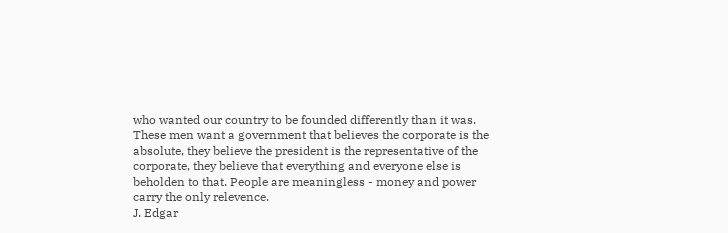who wanted our country to be founded differently than it was. These men want a government that believes the corporate is the absolute, they believe the president is the representative of the corporate, they believe that everything and everyone else is beholden to that. People are meaningless - money and power carry the only relevence.
J. Edgar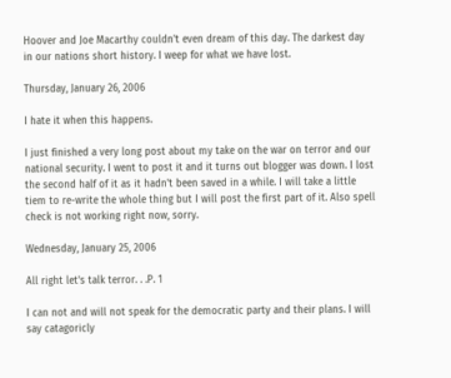Hoover and Joe Macarthy couldn't even dream of this day. The darkest day in our nations short history. I weep for what we have lost.

Thursday, January 26, 2006

I hate it when this happens.

I just finished a very long post about my take on the war on terror and our national security. I went to post it and it turns out blogger was down. I lost the second half of it as it hadn't been saved in a while. I will take a little tiem to re-write the whole thing but I will post the first part of it. Also spell check is not working right now, sorry.

Wednesday, January 25, 2006

All right let's talk terror. . .P. 1

I can not and will not speak for the democratic party and their plans. I will say catagoricly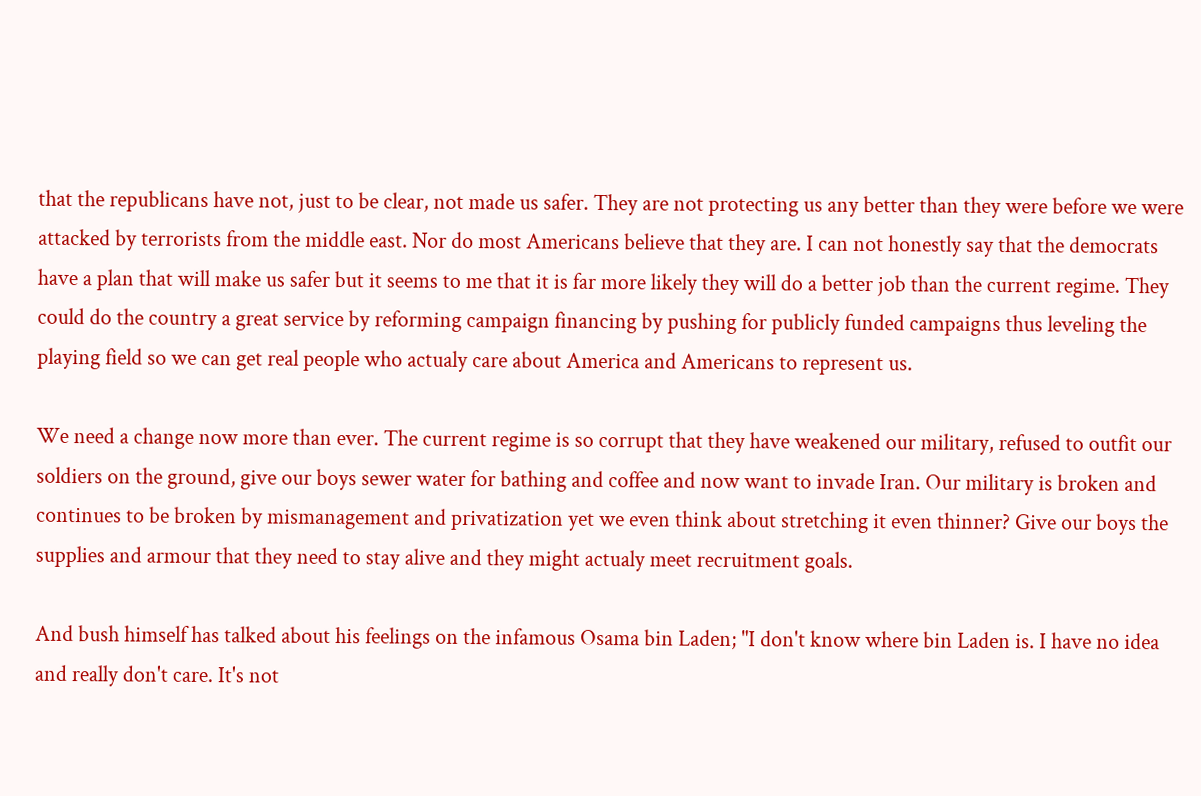that the republicans have not, just to be clear, not made us safer. They are not protecting us any better than they were before we were attacked by terrorists from the middle east. Nor do most Americans believe that they are. I can not honestly say that the democrats have a plan that will make us safer but it seems to me that it is far more likely they will do a better job than the current regime. They could do the country a great service by reforming campaign financing by pushing for publicly funded campaigns thus leveling the playing field so we can get real people who actualy care about America and Americans to represent us.

We need a change now more than ever. The current regime is so corrupt that they have weakened our military, refused to outfit our soldiers on the ground, give our boys sewer water for bathing and coffee and now want to invade Iran. Our military is broken and continues to be broken by mismanagement and privatization yet we even think about stretching it even thinner? Give our boys the supplies and armour that they need to stay alive and they might actualy meet recruitment goals.

And bush himself has talked about his feelings on the infamous Osama bin Laden; "I don't know where bin Laden is. I have no idea and really don't care. It's not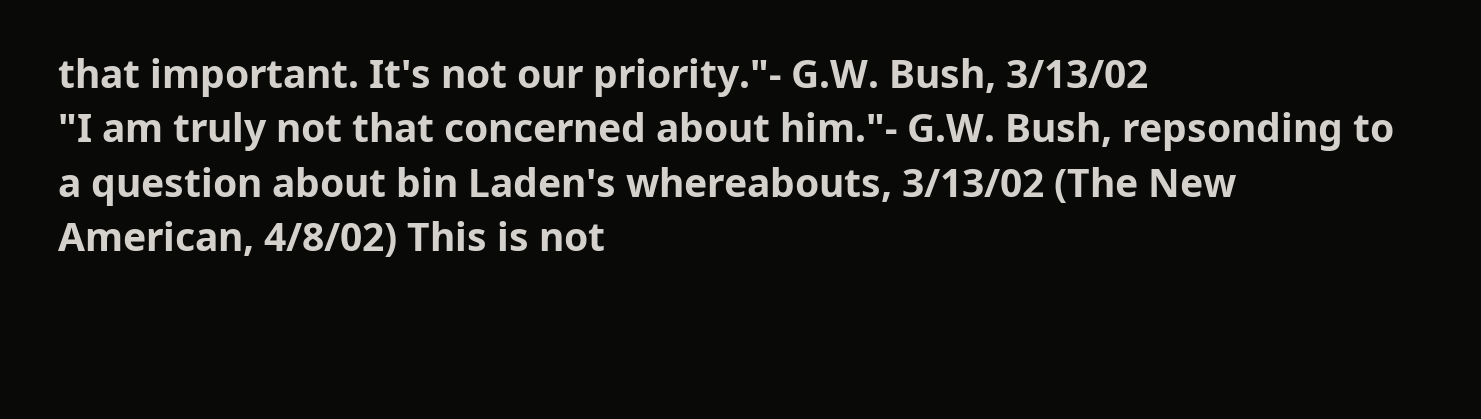that important. It's not our priority."- G.W. Bush, 3/13/02
"I am truly not that concerned about him."- G.W. Bush, repsonding to a question about bin Laden's whereabouts, 3/13/02 (The New American, 4/8/02) This is not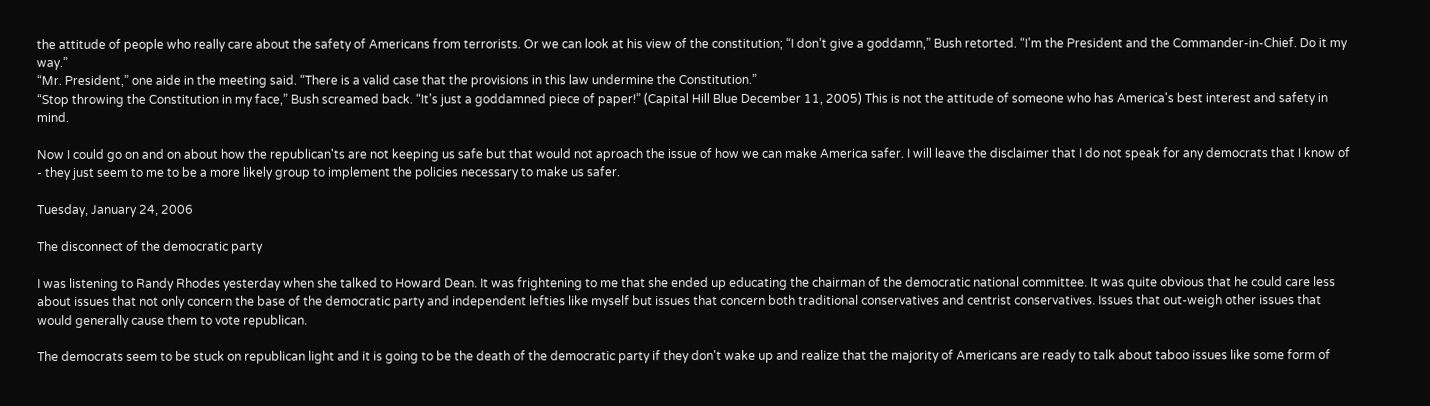the attitude of people who really care about the safety of Americans from terrorists. Or we can look at his view of the constitution; “I don’t give a goddamn,” Bush retorted. “I’m the President and the Commander-in-Chief. Do it my way.”
“Mr. President,” one aide in the meeting said. “There is a valid case that the provisions in this law undermine the Constitution.”
“Stop throwing the Constitution in my face,” Bush screamed back. “It’s just a goddamned piece of paper!” (Capital Hill Blue December 11, 2005) This is not the attitude of someone who has America's best interest and safety in mind.

Now I could go on and on about how the republican'ts are not keeping us safe but that would not aproach the issue of how we can make America safer. I will leave the disclaimer that I do not speak for any democrats that I know of - they just seem to me to be a more likely group to implement the policies necessary to make us safer.

Tuesday, January 24, 2006

The disconnect of the democratic party

I was listening to Randy Rhodes yesterday when she talked to Howard Dean. It was frightening to me that she ended up educating the chairman of the democratic national committee. It was quite obvious that he could care less about issues that not only concern the base of the democratic party and independent lefties like myself but issues that concern both traditional conservatives and centrist conservatives. Issues that out-weigh other issues that would generally cause them to vote republican.

The democrats seem to be stuck on republican light and it is going to be the death of the democratic party if they don't wake up and realize that the majority of Americans are ready to talk about taboo issues like some form of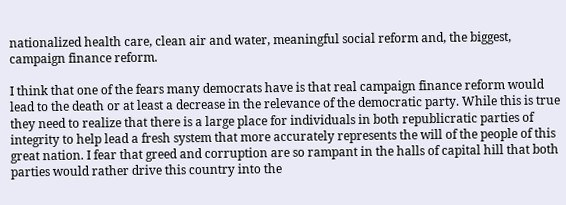nationalized health care, clean air and water, meaningful social reform and, the biggest, campaign finance reform.

I think that one of the fears many democrats have is that real campaign finance reform would lead to the death or at least a decrease in the relevance of the democratic party. While this is true they need to realize that there is a large place for individuals in both republicratic parties of integrity to help lead a fresh system that more accurately represents the will of the people of this great nation. I fear that greed and corruption are so rampant in the halls of capital hill that both parties would rather drive this country into the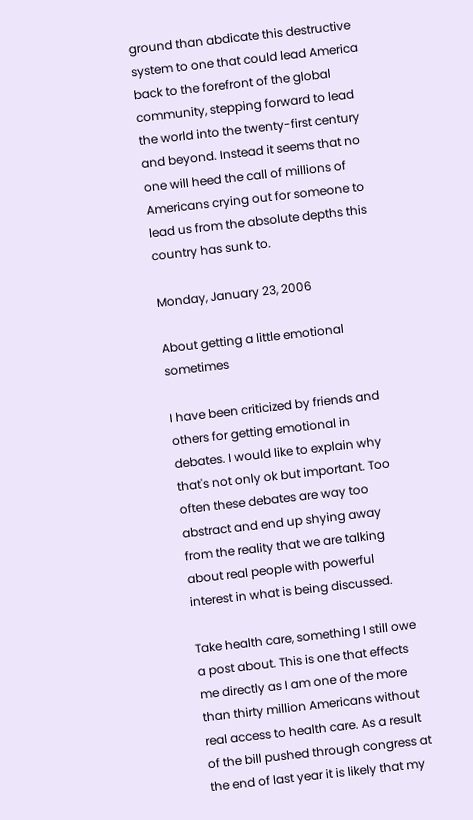ground than abdicate this destructive system to one that could lead America back to the forefront of the global community, stepping forward to lead the world into the twenty-first century and beyond. Instead it seems that no one will heed the call of millions of Americans crying out for someone to lead us from the absolute depths this country has sunk to.

Monday, January 23, 2006

About getting a little emotional sometimes

I have been criticized by friends and others for getting emotional in debates. I would like to explain why that's not only ok but important. Too often these debates are way too abstract and end up shying away from the reality that we are talking about real people with powerful interest in what is being discussed.

Take health care, something I still owe a post about. This is one that effects me directly as I am one of the more than thirty million Americans without real access to health care. As a result of the bill pushed through congress at the end of last year it is likely that my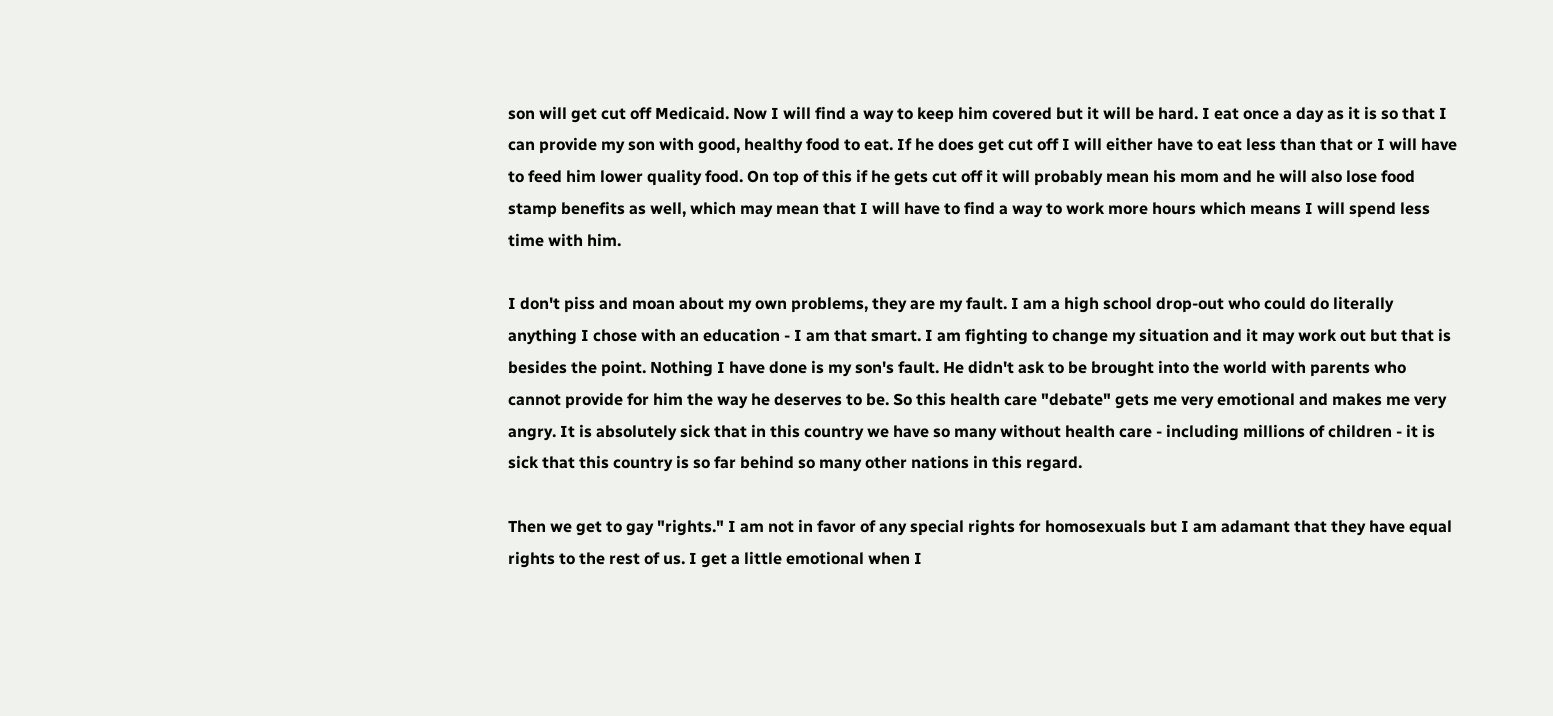son will get cut off Medicaid. Now I will find a way to keep him covered but it will be hard. I eat once a day as it is so that I can provide my son with good, healthy food to eat. If he does get cut off I will either have to eat less than that or I will have to feed him lower quality food. On top of this if he gets cut off it will probably mean his mom and he will also lose food stamp benefits as well, which may mean that I will have to find a way to work more hours which means I will spend less time with him.

I don't piss and moan about my own problems, they are my fault. I am a high school drop-out who could do literally anything I chose with an education - I am that smart. I am fighting to change my situation and it may work out but that is besides the point. Nothing I have done is my son's fault. He didn't ask to be brought into the world with parents who cannot provide for him the way he deserves to be. So this health care "debate" gets me very emotional and makes me very angry. It is absolutely sick that in this country we have so many without health care - including millions of children - it is sick that this country is so far behind so many other nations in this regard.

Then we get to gay "rights." I am not in favor of any special rights for homosexuals but I am adamant that they have equal rights to the rest of us. I get a little emotional when I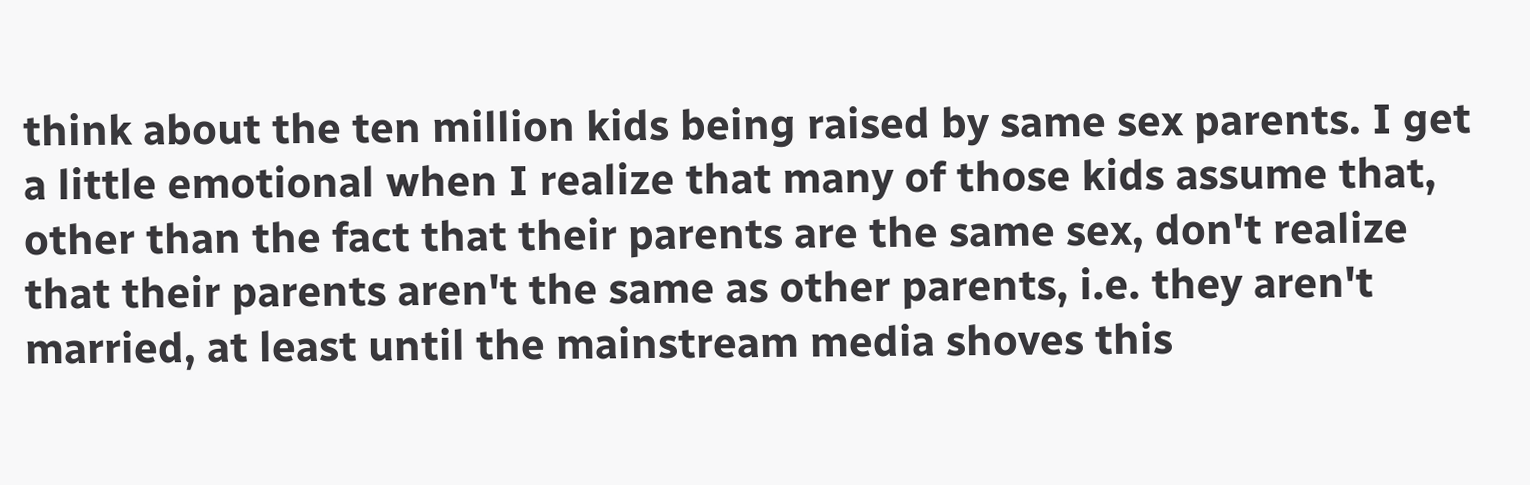think about the ten million kids being raised by same sex parents. I get a little emotional when I realize that many of those kids assume that, other than the fact that their parents are the same sex, don't realize that their parents aren't the same as other parents, i.e. they aren't married, at least until the mainstream media shoves this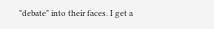"debate" into their faces. I get a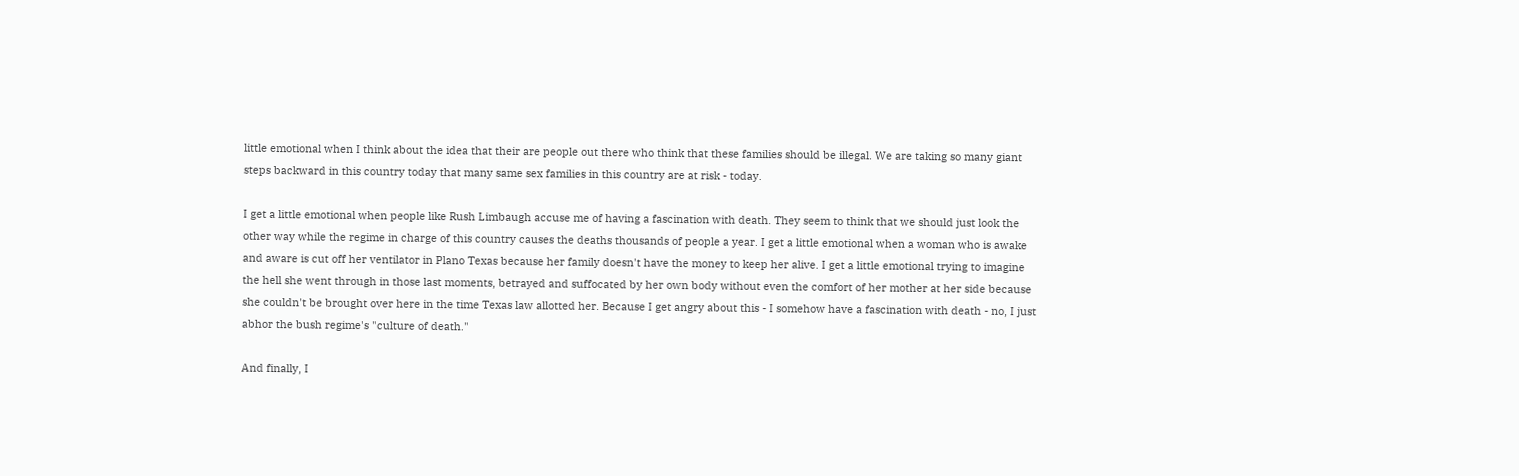little emotional when I think about the idea that their are people out there who think that these families should be illegal. We are taking so many giant steps backward in this country today that many same sex families in this country are at risk - today.

I get a little emotional when people like Rush Limbaugh accuse me of having a fascination with death. They seem to think that we should just look the other way while the regime in charge of this country causes the deaths thousands of people a year. I get a little emotional when a woman who is awake and aware is cut off her ventilator in Plano Texas because her family doesn't have the money to keep her alive. I get a little emotional trying to imagine the hell she went through in those last moments, betrayed and suffocated by her own body without even the comfort of her mother at her side because she couldn't be brought over here in the time Texas law allotted her. Because I get angry about this - I somehow have a fascination with death - no, I just abhor the bush regime's "culture of death."

And finally, I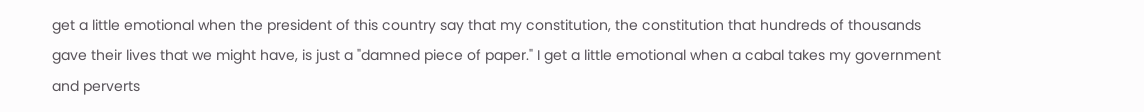get a little emotional when the president of this country say that my constitution, the constitution that hundreds of thousands gave their lives that we might have, is just a "damned piece of paper." I get a little emotional when a cabal takes my government and perverts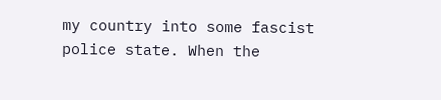my country into some fascist police state. When the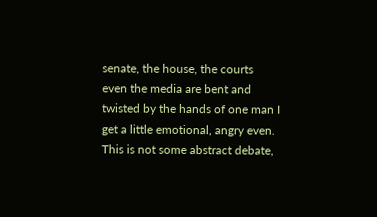senate, the house, the courts even the media are bent and twisted by the hands of one man I get a little emotional, angry even. This is not some abstract debate,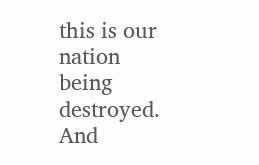this is our nation being destroyed. And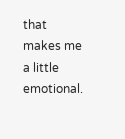that makes me a little emotional.